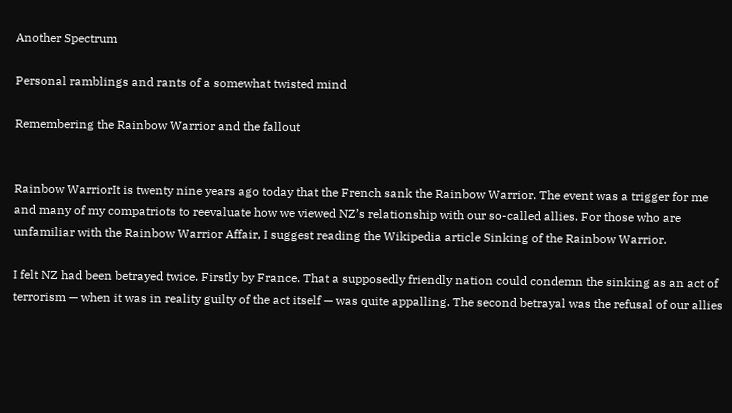Another Spectrum

Personal ramblings and rants of a somewhat twisted mind

Remembering the Rainbow Warrior and the fallout


Rainbow WarriorIt is twenty nine years ago today that the French sank the Rainbow Warrior. The event was a trigger for me and many of my compatriots to reevaluate how we viewed NZ’s relationship with our so-called allies. For those who are unfamiliar with the Rainbow Warrior Affair, I suggest reading the Wikipedia article Sinking of the Rainbow Warrior.

I felt NZ had been betrayed twice. Firstly by France. That a supposedly friendly nation could condemn the sinking as an act of terrorism — when it was in reality guilty of the act itself — was quite appalling. The second betrayal was the refusal of our allies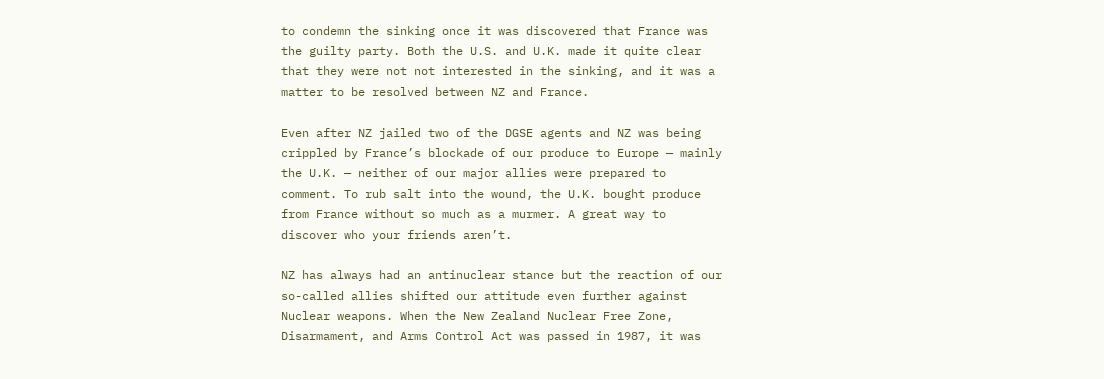to condemn the sinking once it was discovered that France was the guilty party. Both the U.S. and U.K. made it quite clear that they were not not interested in the sinking, and it was a matter to be resolved between NZ and France.

Even after NZ jailed two of the DGSE agents and NZ was being crippled by France’s blockade of our produce to Europe — mainly the U.K. — neither of our major allies were prepared to comment. To rub salt into the wound, the U.K. bought produce from France without so much as a murmer. A great way to discover who your friends aren’t.

NZ has always had an antinuclear stance but the reaction of our so-called allies shifted our attitude even further against Nuclear weapons. When the New Zealand Nuclear Free Zone, Disarmament, and Arms Control Act was passed in 1987, it was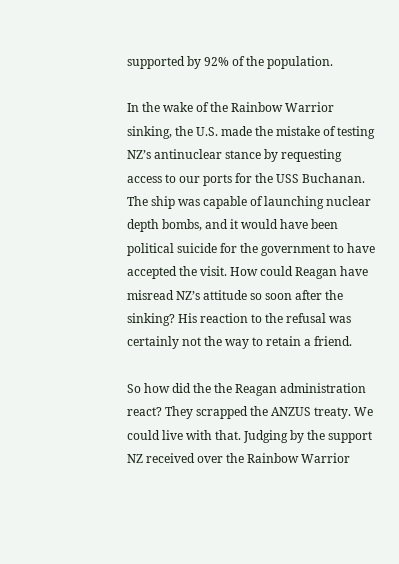supported by 92% of the population.

In the wake of the Rainbow Warrior sinking, the U.S. made the mistake of testing NZ’s antinuclear stance by requesting access to our ports for the USS Buchanan. The ship was capable of launching nuclear depth bombs, and it would have been political suicide for the government to have accepted the visit. How could Reagan have misread NZ’s attitude so soon after the sinking? His reaction to the refusal was certainly not the way to retain a friend.

So how did the the Reagan administration react? They scrapped the ANZUS treaty. We could live with that. Judging by the support NZ received over the Rainbow Warrior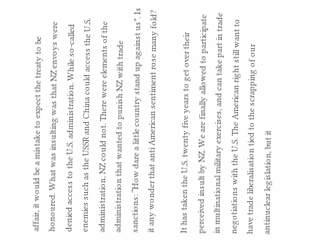affair, it would be a mistake to expect the treaty to be honoured. What was insulting was that NZ envoys were denied access to the U.S. administration. While so-called enemies such as the USSR and China could access the U.S. administration, NZ could not. There were elements of the administration that wanted to punish NZ with trade sanctions: “How dare a little country stand up against us”. Is it any wonder that anti American sentiment rose many fold?

It has taken the U.S. twenty five years to get over their perceived insult by NZ. We are finally allowed to participate in multinational military exercises, and can take part in trade negotiations with the U.S. The American right still want to have trade liberalisation tied to the scrapping of our antinuclear legislation, but it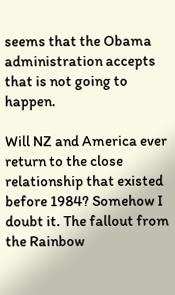seems that the Obama administration accepts that is not going to happen.

Will NZ and America ever return to the close relationship that existed before 1984? Somehow I doubt it. The fallout from the Rainbow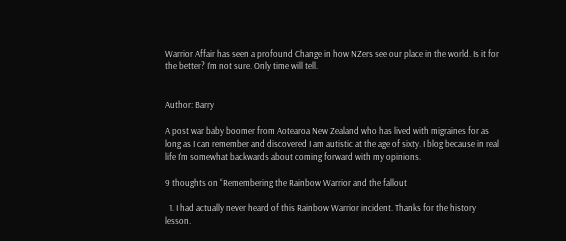Warrior Affair has seen a profound Change in how NZers see our place in the world. Is it for the better? I’m not sure. Only time will tell.


Author: Barry

A post war baby boomer from Aotearoa New Zealand who has lived with migraines for as long as I can remember and discovered I am autistic at the age of sixty. I blog because in real life I'm somewhat backwards about coming forward with my opinions.

9 thoughts on “Remembering the Rainbow Warrior and the fallout

  1. I had actually never heard of this Rainbow Warrior incident. Thanks for the history lesson.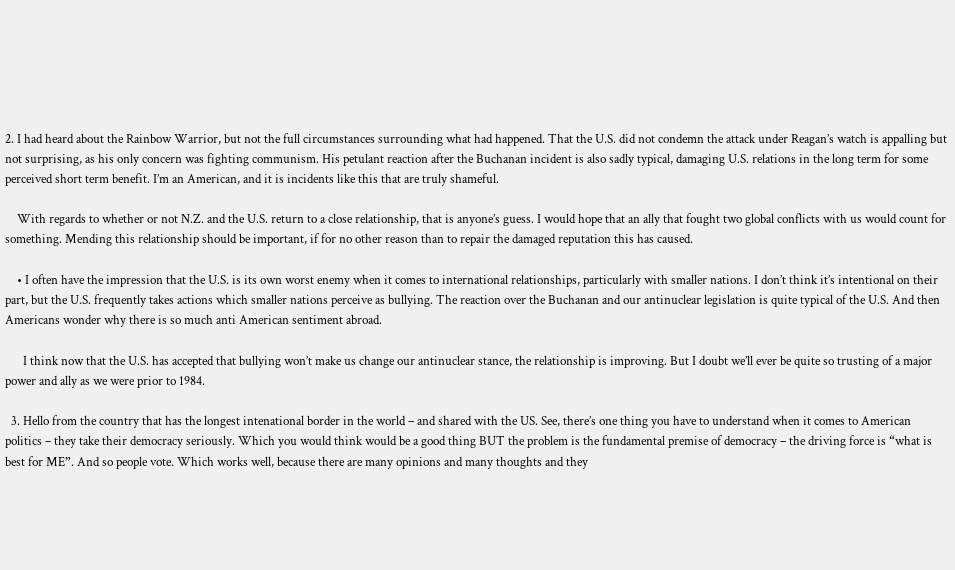2. I had heard about the Rainbow Warrior, but not the full circumstances surrounding what had happened. That the U.S. did not condemn the attack under Reagan’s watch is appalling but not surprising, as his only concern was fighting communism. His petulant reaction after the Buchanan incident is also sadly typical, damaging U.S. relations in the long term for some perceived short term benefit. I’m an American, and it is incidents like this that are truly shameful.

    With regards to whether or not N.Z. and the U.S. return to a close relationship, that is anyone’s guess. I would hope that an ally that fought two global conflicts with us would count for something. Mending this relationship should be important, if for no other reason than to repair the damaged reputation this has caused.

    • I often have the impression that the U.S. is its own worst enemy when it comes to international relationships, particularly with smaller nations. I don’t think it’s intentional on their part, but the U.S. frequently takes actions which smaller nations perceive as bullying. The reaction over the Buchanan and our antinuclear legislation is quite typical of the U.S. And then Americans wonder why there is so much anti American sentiment abroad.

      I think now that the U.S. has accepted that bullying won’t make us change our antinuclear stance, the relationship is improving. But I doubt we’ll ever be quite so trusting of a major power and ally as we were prior to 1984.

  3. Hello from the country that has the longest intenational border in the world – and shared with the US. See, there’s one thing you have to understand when it comes to American politics – they take their democracy seriously. Which you would think would be a good thing BUT the problem is the fundamental premise of democracy – the driving force is “what is best for ME”. And so people vote. Which works well, because there are many opinions and many thoughts and they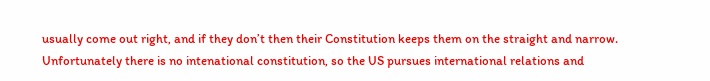usually come out right, and if they don’t then their Constitution keeps them on the straight and narrow. Unfortunately there is no intenational constitution, so the US pursues international relations and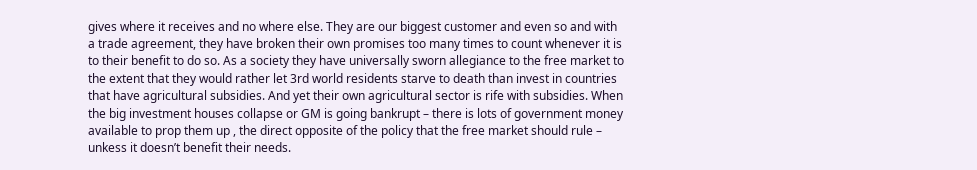gives where it receives and no where else. They are our biggest customer and even so and with a trade agreement, they have broken their own promises too many times to count whenever it is to their benefit to do so. As a society they have universally sworn allegiance to the free market to the extent that they would rather let 3rd world residents starve to death than invest in countries that have agricultural subsidies. And yet their own agricultural sector is rife with subsidies. When the big investment houses collapse or GM is going bankrupt – there is lots of government money available to prop them up , the direct opposite of the policy that the free market should rule – unkess it doesn’t benefit their needs.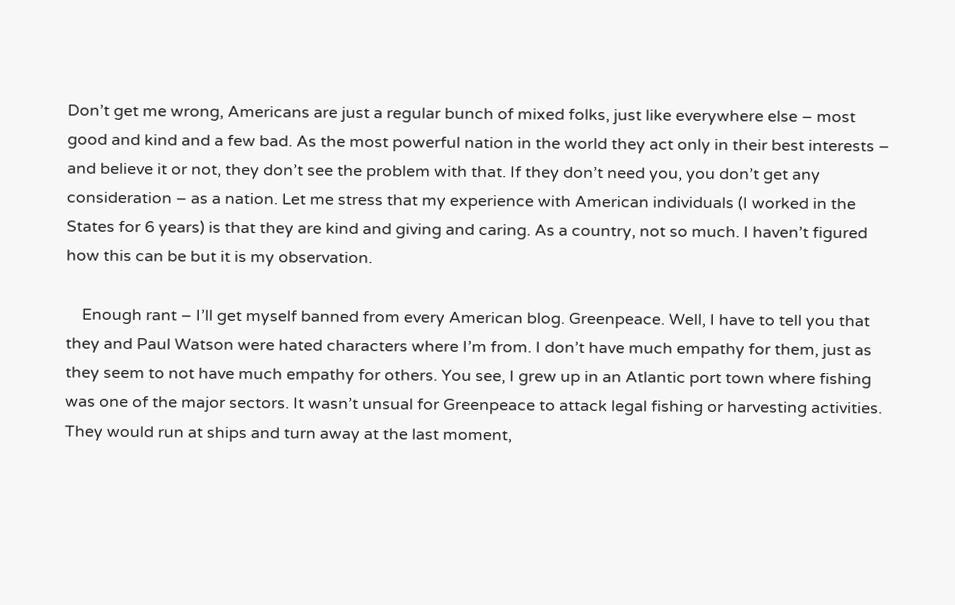Don’t get me wrong, Americans are just a regular bunch of mixed folks, just like everywhere else – most good and kind and a few bad. As the most powerful nation in the world they act only in their best interests – and believe it or not, they don’t see the problem with that. If they don’t need you, you don’t get any consideration – as a nation. Let me stress that my experience with American individuals (I worked in the States for 6 years) is that they are kind and giving and caring. As a country, not so much. I haven’t figured how this can be but it is my observation.

    Enough rant – I’ll get myself banned from every American blog. Greenpeace. Well, I have to tell you that they and Paul Watson were hated characters where I’m from. I don’t have much empathy for them, just as they seem to not have much empathy for others. You see, I grew up in an Atlantic port town where fishing was one of the major sectors. It wasn’t unsual for Greenpeace to attack legal fishing or harvesting activities. They would run at ships and turn away at the last moment,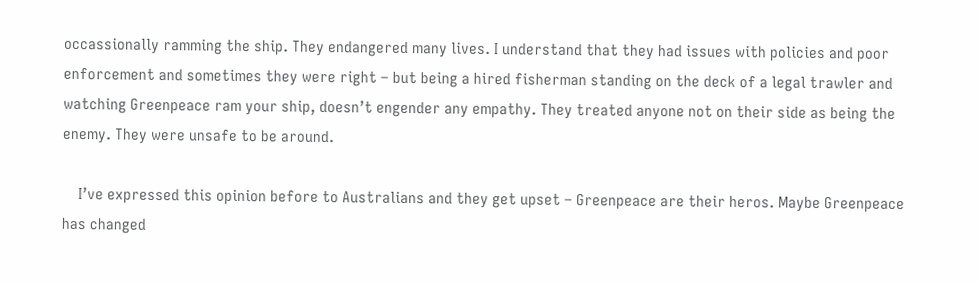occassionally ramming the ship. They endangered many lives. I understand that they had issues with policies and poor enforcement and sometimes they were right – but being a hired fisherman standing on the deck of a legal trawler and watching Greenpeace ram your ship, doesn’t engender any empathy. They treated anyone not on their side as being the enemy. They were unsafe to be around.

    I’ve expressed this opinion before to Australians and they get upset – Greenpeace are their heros. Maybe Greenpeace has changed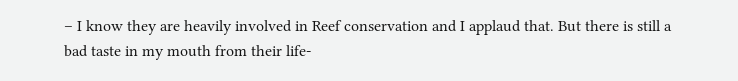– I know they are heavily involved in Reef conservation and I applaud that. But there is still a bad taste in my mouth from their life-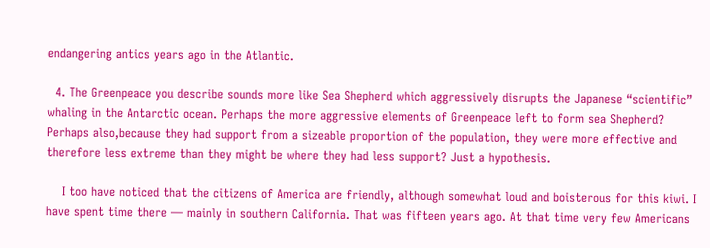endangering antics years ago in the Atlantic.

  4. The Greenpeace you describe sounds more like Sea Shepherd which aggressively disrupts the Japanese “scientific” whaling in the Antarctic ocean. Perhaps the more aggressive elements of Greenpeace left to form sea Shepherd? Perhaps also,because they had support from a sizeable proportion of the population, they were more effective and therefore less extreme than they might be where they had less support? Just a hypothesis.

    I too have noticed that the citizens of America are friendly, although somewhat loud and boisterous for this kiwi. I have spent time there — mainly in southern California. That was fifteen years ago. At that time very few Americans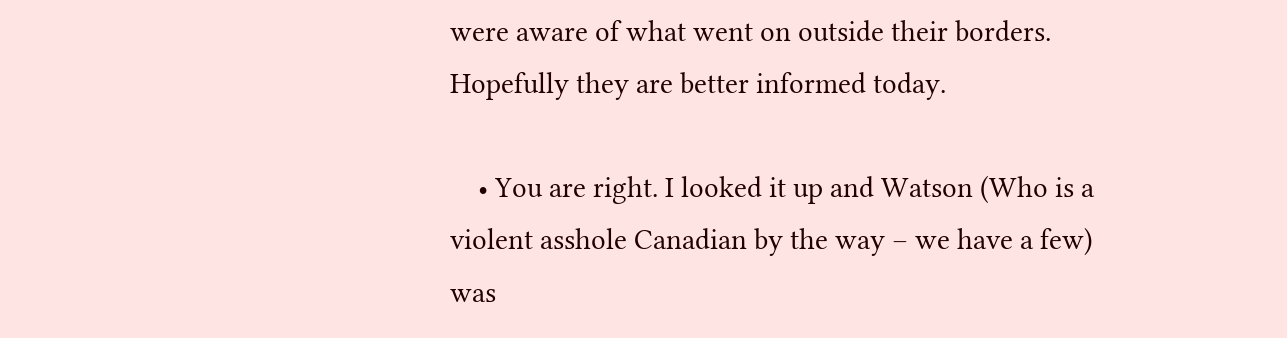were aware of what went on outside their borders. Hopefully they are better informed today.

    • You are right. I looked it up and Watson (Who is a violent asshole Canadian by the way – we have a few) was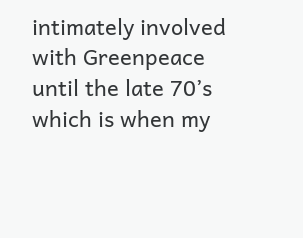intimately involved with Greenpeace until the late 70’s which is when my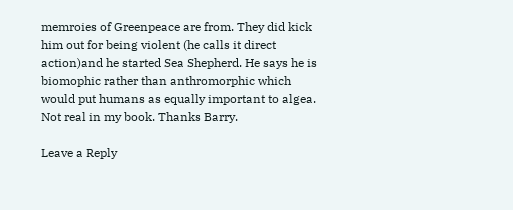memroies of Greenpeace are from. They did kick him out for being violent (he calls it direct action)and he started Sea Shepherd. He says he is biomophic rather than anthromorphic which would put humans as equally important to algea. Not real in my book. Thanks Barry.

Leave a Reply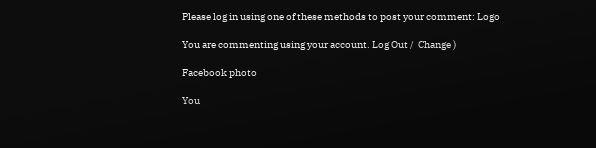Please log in using one of these methods to post your comment: Logo

You are commenting using your account. Log Out /  Change )

Facebook photo

You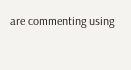are commenting using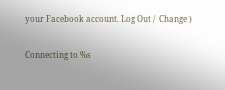your Facebook account. Log Out /  Change )

Connecting to %s